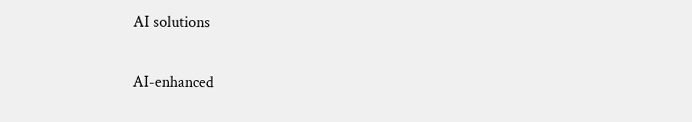AI solutions

AI-enhanced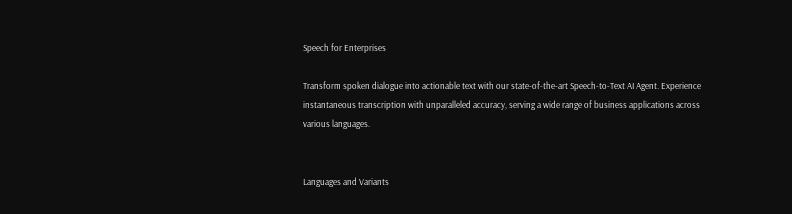Speech for Enterprises

Transform spoken dialogue into actionable text with our state-of-the-art Speech-to-Text AI Agent. Experience instantaneous transcription with unparalleled accuracy, serving a wide range of business applications across various languages.


Languages and Variants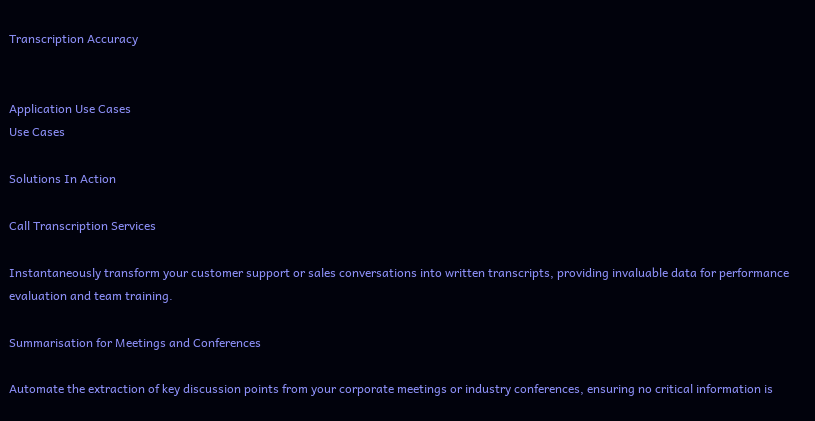Transcription Accuracy


Application Use Cases
Use Cases

Solutions In Action

Call Transcription Services

Instantaneously transform your customer support or sales conversations into written transcripts, providing invaluable data for performance evaluation and team training.

Summarisation for Meetings and Conferences

Automate the extraction of key discussion points from your corporate meetings or industry conferences, ensuring no critical information is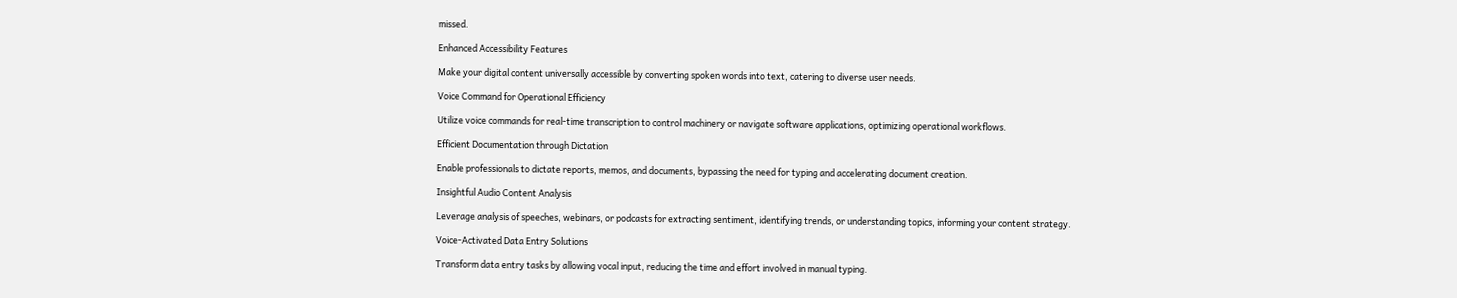missed.

Enhanced Accessibility Features

Make your digital content universally accessible by converting spoken words into text, catering to diverse user needs.

Voice Command for Operational Efficiency

Utilize voice commands for real-time transcription to control machinery or navigate software applications, optimizing operational workflows.

Efficient Documentation through Dictation

Enable professionals to dictate reports, memos, and documents, bypassing the need for typing and accelerating document creation.

Insightful Audio Content Analysis

Leverage analysis of speeches, webinars, or podcasts for extracting sentiment, identifying trends, or understanding topics, informing your content strategy.

Voice-Activated Data Entry Solutions

Transform data entry tasks by allowing vocal input, reducing the time and effort involved in manual typing.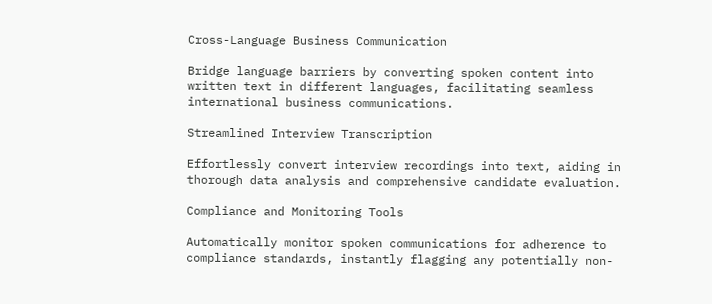Cross-Language Business Communication

Bridge language barriers by converting spoken content into written text in different languages, facilitating seamless international business communications.

Streamlined Interview Transcription

Effortlessly convert interview recordings into text, aiding in thorough data analysis and comprehensive candidate evaluation.

Compliance and Monitoring Tools

Automatically monitor spoken communications for adherence to compliance standards, instantly flagging any potentially non-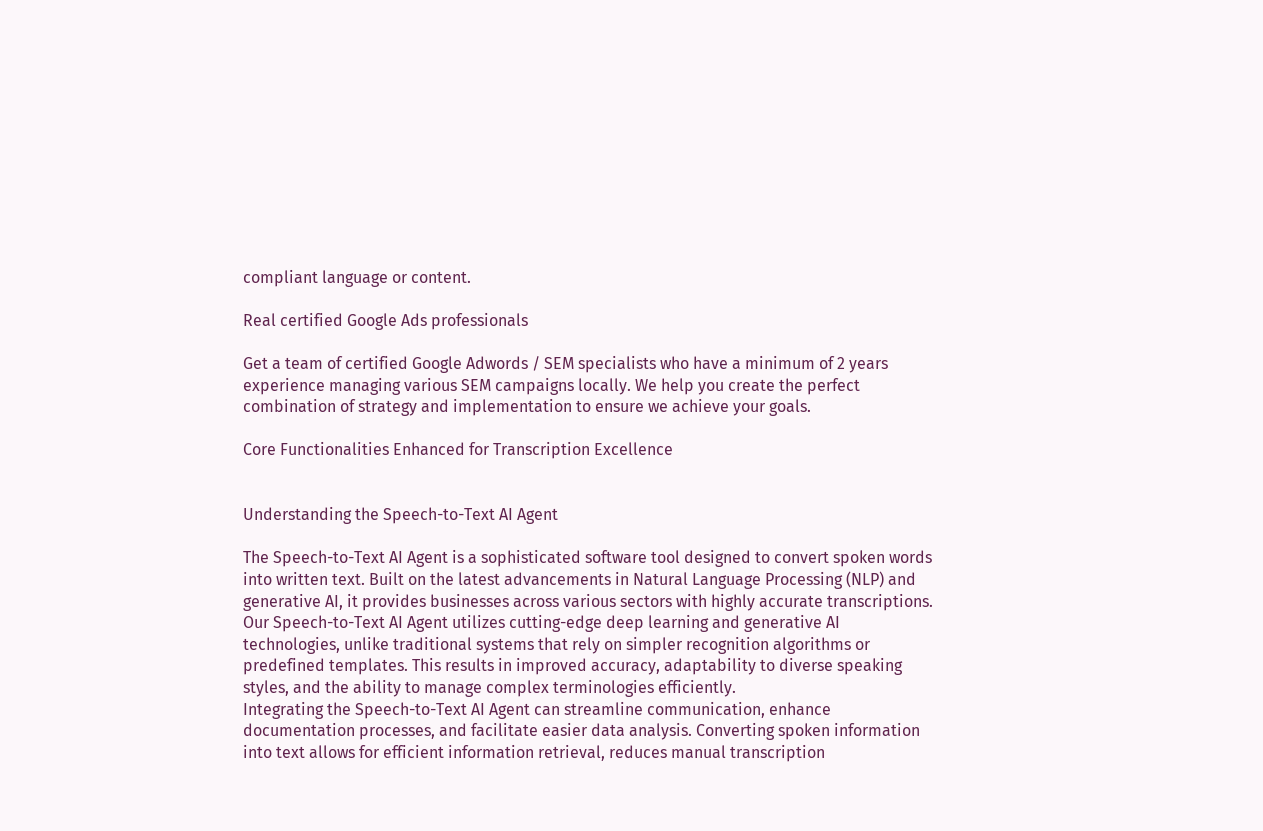compliant language or content.

Real certified Google Ads professionals

Get a team of certified Google Adwords / SEM specialists who have a minimum of 2 years experience managing various SEM campaigns locally. We help you create the perfect combination of strategy and implementation to ensure we achieve your goals.

Core Functionalities Enhanced for Transcription Excellence


Understanding the Speech-to-Text AI Agent

The Speech-to-Text AI Agent is a sophisticated software tool designed to convert spoken words into written text. Built on the latest advancements in Natural Language Processing (NLP) and generative AI, it provides businesses across various sectors with highly accurate transcriptions.
Our Speech-to-Text AI Agent utilizes cutting-edge deep learning and generative AI technologies, unlike traditional systems that rely on simpler recognition algorithms or predefined templates. This results in improved accuracy, adaptability to diverse speaking styles, and the ability to manage complex terminologies efficiently.
Integrating the Speech-to-Text AI Agent can streamline communication, enhance documentation processes, and facilitate easier data analysis. Converting spoken information into text allows for efficient information retrieval, reduces manual transcription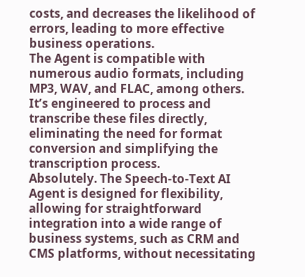costs, and decreases the likelihood of errors, leading to more effective business operations.
The Agent is compatible with numerous audio formats, including MP3, WAV, and FLAC, among others. It’s engineered to process and transcribe these files directly, eliminating the need for format conversion and simplifying the transcription process.
Absolutely. The Speech-to-Text AI Agent is designed for flexibility, allowing for straightforward integration into a wide range of business systems, such as CRM and CMS platforms, without necessitating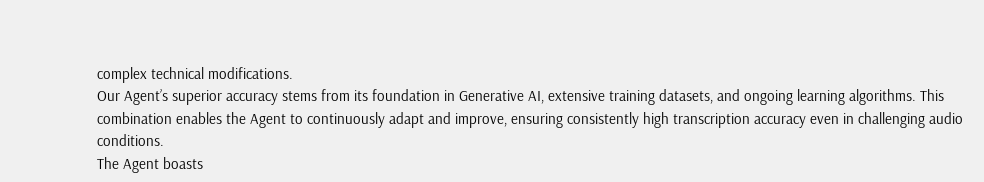complex technical modifications.
Our Agent’s superior accuracy stems from its foundation in Generative AI, extensive training datasets, and ongoing learning algorithms. This combination enables the Agent to continuously adapt and improve, ensuring consistently high transcription accuracy even in challenging audio conditions.
The Agent boasts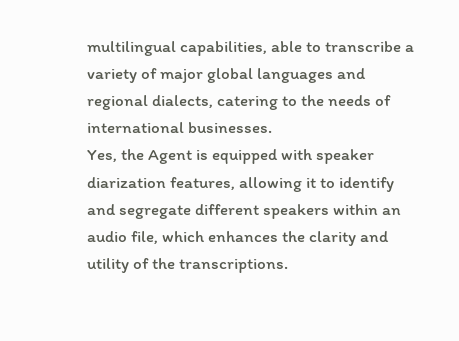multilingual capabilities, able to transcribe a variety of major global languages and regional dialects, catering to the needs of international businesses.
Yes, the Agent is equipped with speaker diarization features, allowing it to identify and segregate different speakers within an audio file, which enhances the clarity and utility of the transcriptions.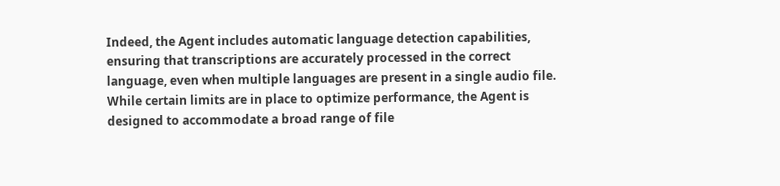Indeed, the Agent includes automatic language detection capabilities, ensuring that transcriptions are accurately processed in the correct language, even when multiple languages are present in a single audio file.
While certain limits are in place to optimize performance, the Agent is designed to accommodate a broad range of file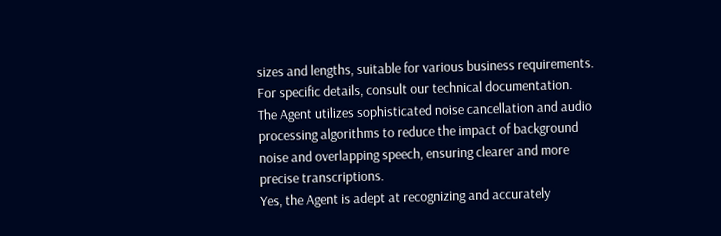sizes and lengths, suitable for various business requirements. For specific details, consult our technical documentation.
The Agent utilizes sophisticated noise cancellation and audio processing algorithms to reduce the impact of background noise and overlapping speech, ensuring clearer and more precise transcriptions.
Yes, the Agent is adept at recognizing and accurately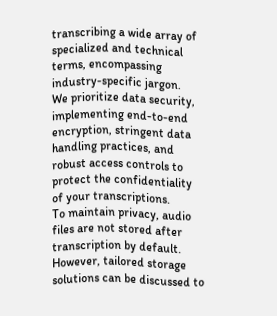transcribing a wide array of specialized and technical terms, encompassing industry-specific jargon.
We prioritize data security, implementing end-to-end encryption, stringent data handling practices, and robust access controls to protect the confidentiality of your transcriptions.
To maintain privacy, audio files are not stored after transcription by default. However, tailored storage solutions can be discussed to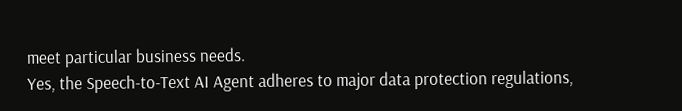meet particular business needs.
Yes, the Speech-to-Text AI Agent adheres to major data protection regulations,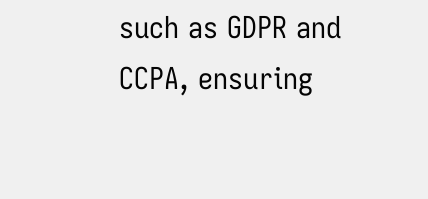such as GDPR and CCPA, ensuring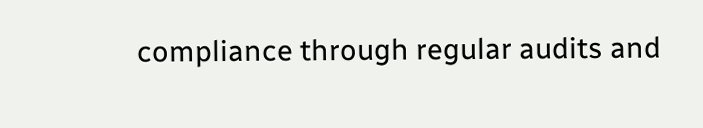compliance through regular audits and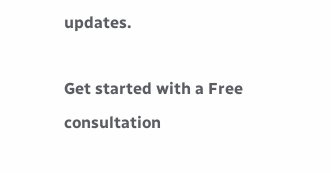updates.

Get started with a Free consultation